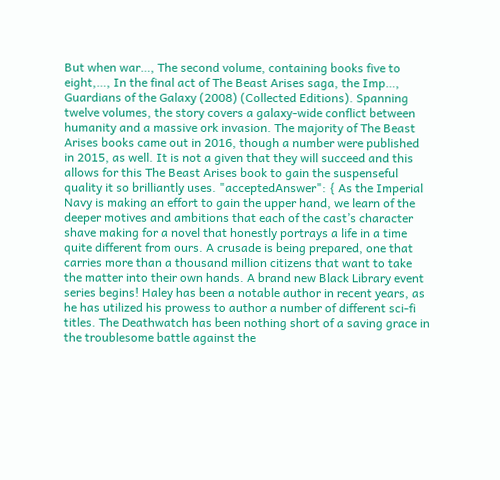But when war…, The second volume, containing books five to eight,…, In the final act of The Beast Arises saga, the Imp…, Guardians of the Galaxy (2008) (Collected Editions). Spanning twelve volumes, the story covers a galaxy-wide conflict between humanity and a massive ork invasion. The majority of The Beast Arises books came out in 2016, though a number were published in 2015, as well. It is not a given that they will succeed and this allows for this The Beast Arises book to gain the suspenseful quality it so brilliantly uses. "acceptedAnswer": { As the Imperial Navy is making an effort to gain the upper hand, we learn of the deeper motives and ambitions that each of the cast’s character shave making for a novel that honestly portrays a life in a time quite different from ours. A crusade is being prepared, one that carries more than a thousand million citizens that want to take the matter into their own hands. A brand new Black Library event series begins! Haley has been a notable author in recent years, as he has utilized his prowess to author a number of different sci-fi titles. The Deathwatch has been nothing short of a saving grace in the troublesome battle against the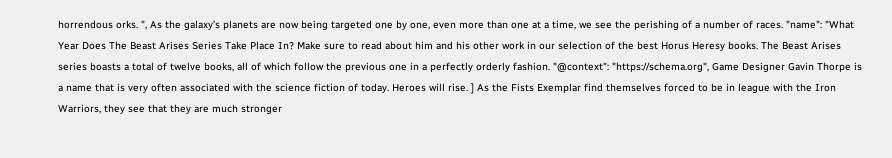horrendous orks. ", As the galaxy’s planets are now being targeted one by one, even more than one at a time, we see the perishing of a number of races. "name": "What Year Does The Beast Arises Series Take Place In? Make sure to read about him and his other work in our selection of the best Horus Heresy books. The Beast Arises series boasts a total of twelve books, all of which follow the previous one in a perfectly orderly fashion. "@context": "https://schema.org", Game Designer Gavin Thorpe is a name that is very often associated with the science fiction of today. Heroes will rise. ] As the Fists Exemplar find themselves forced to be in league with the Iron Warriors, they see that they are much stronger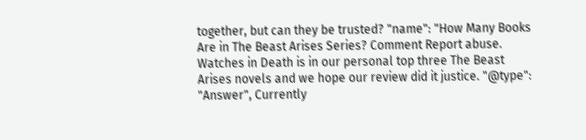together, but can they be trusted? "name": "How Many Books Are in The Beast Arises Series? Comment Report abuse. Watches in Death is in our personal top three The Beast Arises novels and we hope our review did it justice. "@type": "Answer", Currently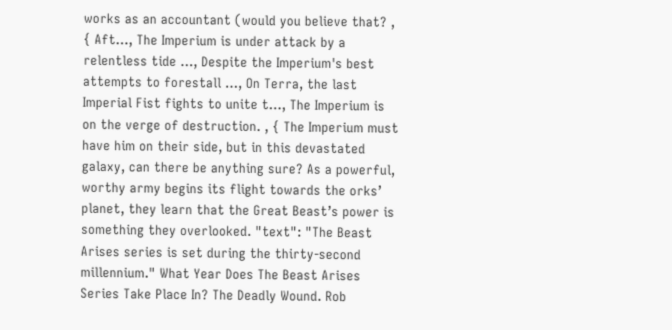works as an accountant (would you believe that? , { Aft…, The Imperium is under attack by a relentless tide …, Despite the Imperium's best attempts to forestall …, On Terra, the last Imperial Fist fights to unite t…, The Imperium is on the verge of destruction. , { The Imperium must have him on their side, but in this devastated galaxy, can there be anything sure? As a powerful, worthy army begins its flight towards the orks’ planet, they learn that the Great Beast’s power is something they overlooked. "text": "The Beast Arises series is set during the thirty-second millennium." What Year Does The Beast Arises Series Take Place In? The Deadly Wound. Rob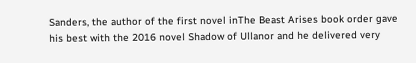Sanders, the author of the first novel inThe Beast Arises book order gave his best with the 2016 novel Shadow of Ullanor and he delivered very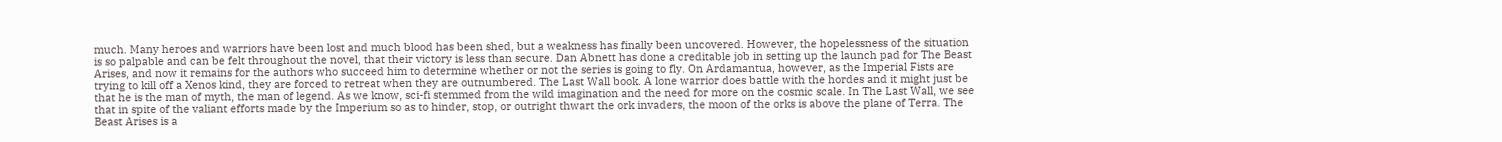much. Many heroes and warriors have been lost and much blood has been shed, but a weakness has finally been uncovered. However, the hopelessness of the situation is so palpable and can be felt throughout the novel, that their victory is less than secure. Dan Abnett has done a creditable job in setting up the launch pad for The Beast Arises, and now it remains for the authors who succeed him to determine whether or not the series is going to fly. On Ardamantua, however, as the Imperial Fists are trying to kill off a Xenos kind, they are forced to retreat when they are outnumbered. The Last Wall book. A lone warrior does battle with the hordes and it might just be that he is the man of myth, the man of legend. As we know, sci-fi stemmed from the wild imagination and the need for more on the cosmic scale. In The Last Wall, we see that in spite of the valiant efforts made by the Imperium so as to hinder, stop, or outright thwart the ork invaders, the moon of the orks is above the plane of Terra. The Beast Arises is a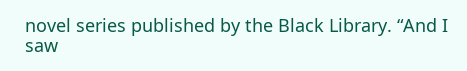novel series published by the Black Library. “And I saw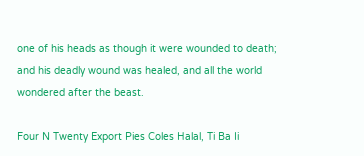one of his heads as though it were wounded to death; and his deadly wound was healed, and all the world wondered after the beast.

Four N Twenty Export Pies Coles Halal, Ti Ba Ii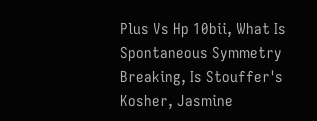Plus Vs Hp 10bii, What Is Spontaneous Symmetry Breaking, Is Stouffer's Kosher, Jasmine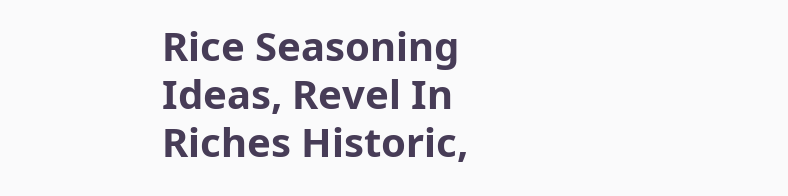Rice Seasoning Ideas, Revel In Riches Historic,